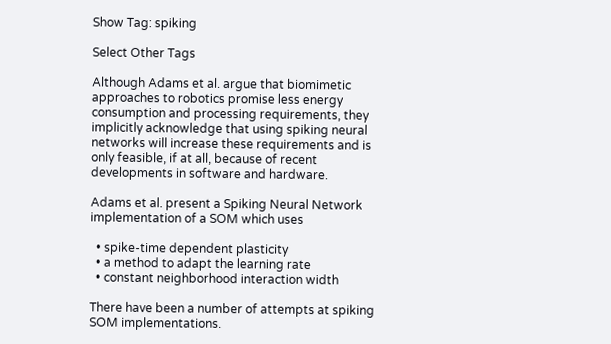Show Tag: spiking

Select Other Tags

Although Adams et al. argue that biomimetic approaches to robotics promise less energy consumption and processing requirements, they implicitly acknowledge that using spiking neural networks will increase these requirements and is only feasible, if at all, because of recent developments in software and hardware.

Adams et al. present a Spiking Neural Network implementation of a SOM which uses

  • spike-time dependent plasticity
  • a method to adapt the learning rate
  • constant neighborhood interaction width

There have been a number of attempts at spiking SOM implementations.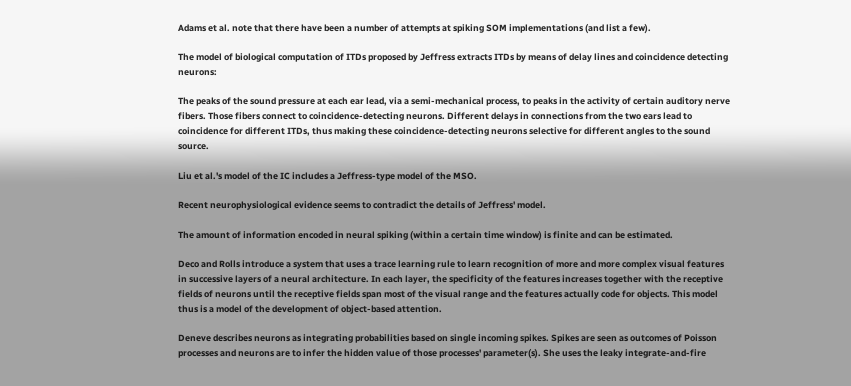Adams et al. note that there have been a number of attempts at spiking SOM implementations (and list a few).

The model of biological computation of ITDs proposed by Jeffress extracts ITDs by means of delay lines and coincidence detecting neurons:

The peaks of the sound pressure at each ear lead, via a semi-mechanical process, to peaks in the activity of certain auditory nerve fibers. Those fibers connect to coincidence-detecting neurons. Different delays in connections from the two ears lead to coincidence for different ITDs, thus making these coincidence-detecting neurons selective for different angles to the sound source.

Liu et al.'s model of the IC includes a Jeffress-type model of the MSO.

Recent neurophysiological evidence seems to contradict the details of Jeffress' model.

The amount of information encoded in neural spiking (within a certain time window) is finite and can be estimated.

Deco and Rolls introduce a system that uses a trace learning rule to learn recognition of more and more complex visual features in successive layers of a neural architecture. In each layer, the specificity of the features increases together with the receptive fields of neurons until the receptive fields span most of the visual range and the features actually code for objects. This model thus is a model of the development of object-based attention.

Deneve describes neurons as integrating probabilities based on single incoming spikes. Spikes are seen as outcomes of Poisson processes and neurons are to infer the hidden value of those processes' parameter(s). She uses the leaky integrate-and-fire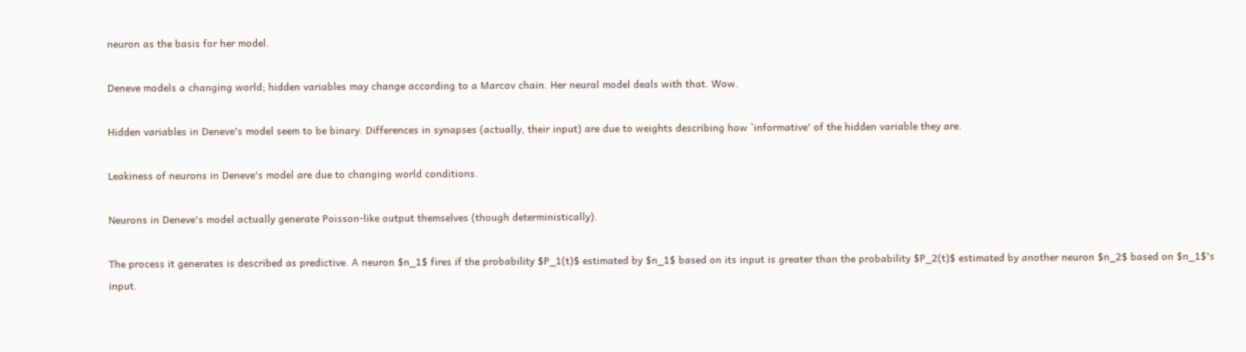neuron as the basis for her model.

Deneve models a changing world; hidden variables may change according to a Marcov chain. Her neural model deals with that. Wow.

Hidden variables in Deneve's model seem to be binary. Differences in synapses (actually, their input) are due to weights describing how `informative' of the hidden variable they are.

Leakiness of neurons in Deneve's model are due to changing world conditions.

Neurons in Deneve's model actually generate Poisson-like output themselves (though deterministically).

The process it generates is described as predictive. A neuron $n_1$ fires if the probability $P_1(t)$ estimated by $n_1$ based on its input is greater than the probability $P_2(t)$ estimated by another neuron $n_2$ based on $n_1$'s input.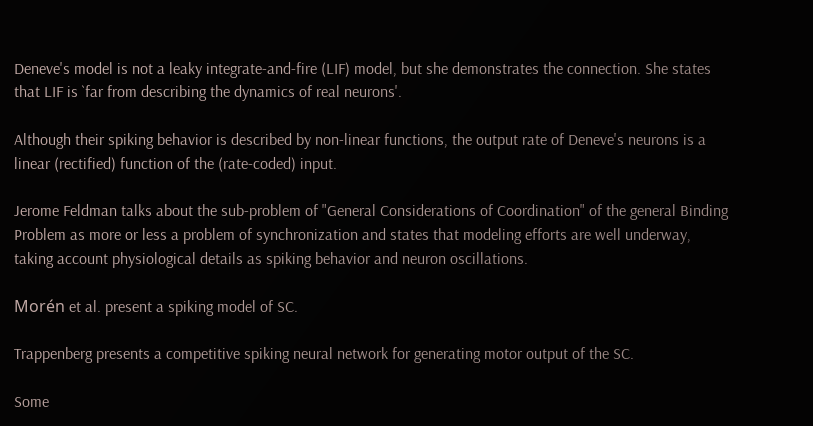Deneve's model is not a leaky integrate-and-fire (LIF) model, but she demonstrates the connection. She states that LIF is `far from describing the dynamics of real neurons'.

Although their spiking behavior is described by non-linear functions, the output rate of Deneve's neurons is a linear (rectified) function of the (rate-coded) input.

Jerome Feldman talks about the sub-problem of "General Considerations of Coordination" of the general Binding Problem as more or less a problem of synchronization and states that modeling efforts are well underway, taking account physiological details as spiking behavior and neuron oscillations.

Morén et al. present a spiking model of SC.

Trappenberg presents a competitive spiking neural network for generating motor output of the SC.

Some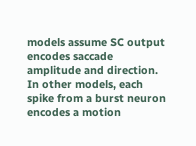models assume SC output encodes saccade amplitude and direction. In other models, each spike from a burst neuron encodes a motion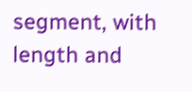segment, with length and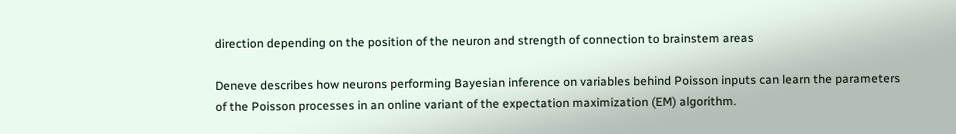direction depending on the position of the neuron and strength of connection to brainstem areas

Deneve describes how neurons performing Bayesian inference on variables behind Poisson inputs can learn the parameters of the Poisson processes in an online variant of the expectation maximization (EM) algorithm.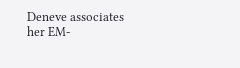Deneve associates her EM-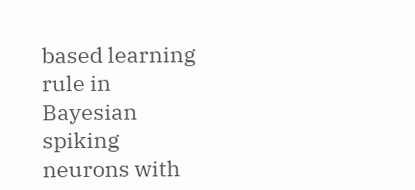based learning rule in Bayesian spiking neurons with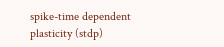spike-time dependent plasticity (stdp)